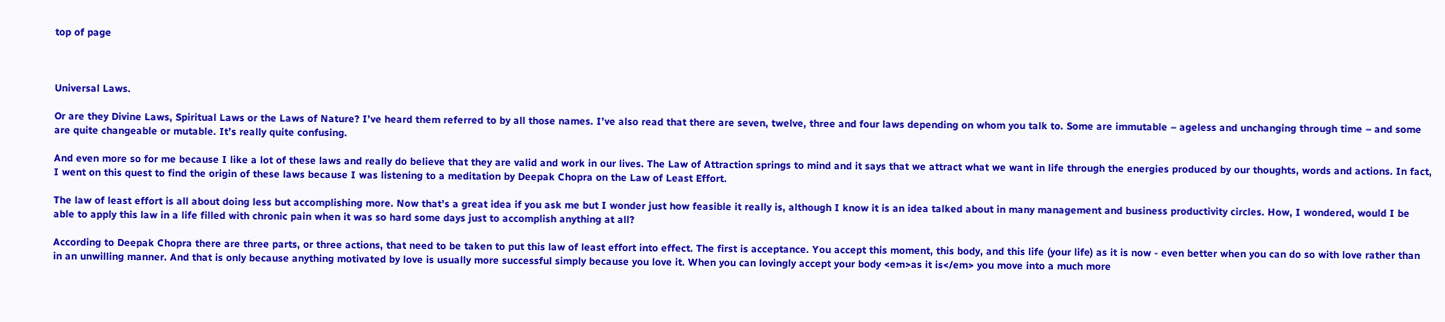top of page



Universal Laws.

Or are they Divine Laws, Spiritual Laws or the Laws of Nature? I’ve heard them referred to by all those names. I’ve also read that there are seven, twelve, three and four laws depending on whom you talk to. Some are immutable – ageless and unchanging through time – and some are quite changeable or mutable. It’s really quite confusing.

And even more so for me because I like a lot of these laws and really do believe that they are valid and work in our lives. The Law of Attraction springs to mind and it says that we attract what we want in life through the energies produced by our thoughts, words and actions. In fact, I went on this quest to find the origin of these laws because I was listening to a meditation by Deepak Chopra on the Law of Least Effort.

The law of least effort is all about doing less but accomplishing more. Now that’s a great idea if you ask me but I wonder just how feasible it really is, although I know it is an idea talked about in many management and business productivity circles. How, I wondered, would I be able to apply this law in a life filled with chronic pain when it was so hard some days just to accomplish anything at all?

According to Deepak Chopra there are three parts, or three actions, that need to be taken to put this law of least effort into effect. The first is acceptance. You accept this moment, this body, and this life (your life) as it is now - even better when you can do so with love rather than in an unwilling manner. And that is only because anything motivated by love is usually more successful simply because you love it. When you can lovingly accept your body <em>as it is</em> you move into a much more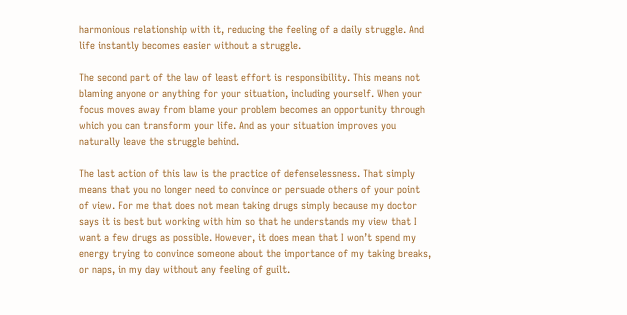harmonious relationship with it, reducing the feeling of a daily struggle. And life instantly becomes easier without a struggle.

The second part of the law of least effort is responsibility. This means not blaming anyone or anything for your situation, including yourself. When your focus moves away from blame your problem becomes an opportunity through which you can transform your life. And as your situation improves you naturally leave the struggle behind.

The last action of this law is the practice of defenselessness. That simply means that you no longer need to convince or persuade others of your point of view. For me that does not mean taking drugs simply because my doctor says it is best but working with him so that he understands my view that I want a few drugs as possible. However, it does mean that I won’t spend my energy trying to convince someone about the importance of my taking breaks, or naps, in my day without any feeling of guilt.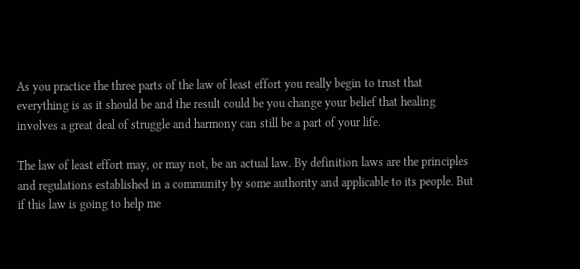As you practice the three parts of the law of least effort you really begin to trust that everything is as it should be and the result could be you change your belief that healing involves a great deal of struggle and harmony can still be a part of your life.

The law of least effort may, or may not, be an actual law. By definition laws are the principles and regulations established in a community by some authority and applicable to its people. But if this law is going to help me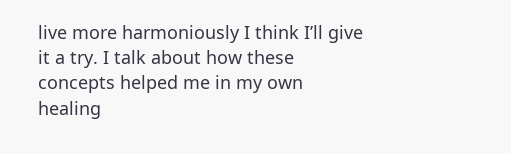live more harmoniously I think I’ll give it a try. I talk about how these concepts helped me in my own healing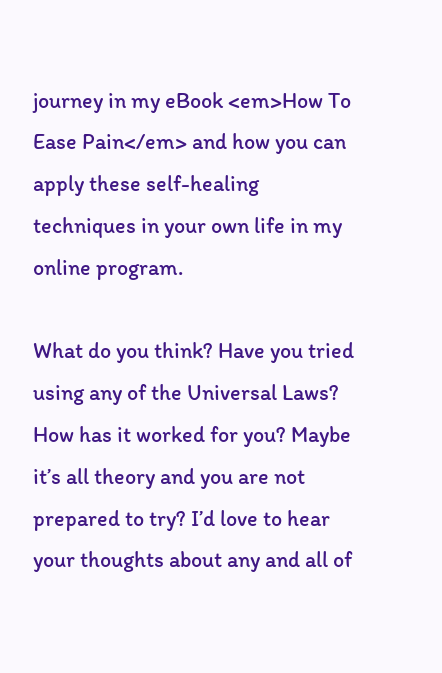journey in my eBook <em>How To Ease Pain</em> and how you can apply these self-healing techniques in your own life in my online program.

What do you think? Have you tried using any of the Universal Laws? How has it worked for you? Maybe it’s all theory and you are not prepared to try? I’d love to hear your thoughts about any and all of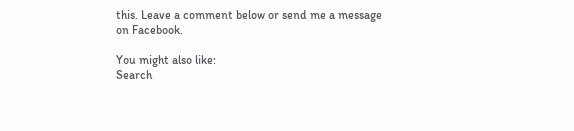this. Leave a comment below or send me a message on Facebook.

You might also like:
Search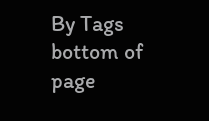By Tags
bottom of page